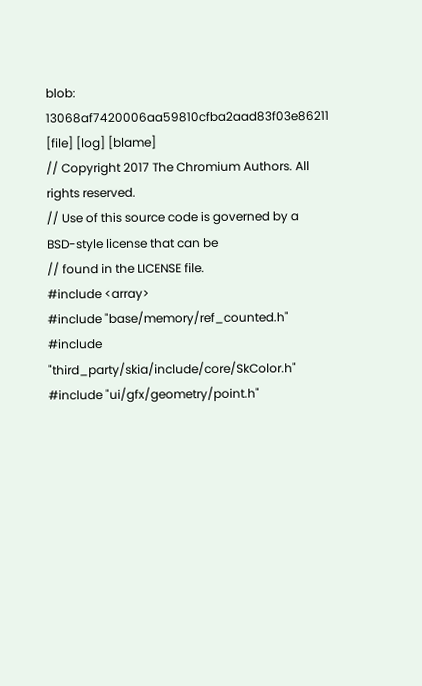blob: 13068af7420006aa59810cfba2aad83f03e86211 [file] [log] [blame]
// Copyright 2017 The Chromium Authors. All rights reserved.
// Use of this source code is governed by a BSD-style license that can be
// found in the LICENSE file.
#include <array>
#include "base/memory/ref_counted.h"
#include "third_party/skia/include/core/SkColor.h"
#include "ui/gfx/geometry/point.h"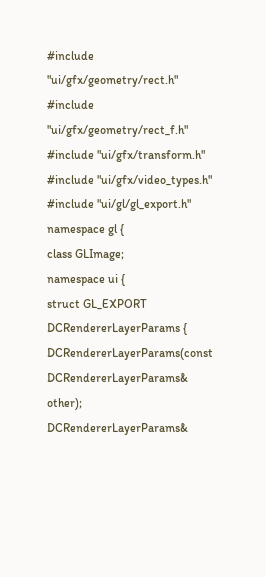#include "ui/gfx/geometry/rect.h"
#include "ui/gfx/geometry/rect_f.h"
#include "ui/gfx/transform.h"
#include "ui/gfx/video_types.h"
#include "ui/gl/gl_export.h"
namespace gl {
class GLImage;
namespace ui {
struct GL_EXPORT DCRendererLayerParams {
DCRendererLayerParams(const DCRendererLayerParams& other);
DCRendererLayerParams&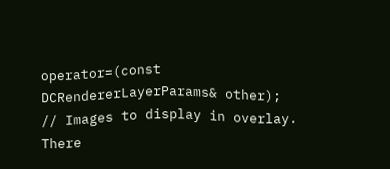operator=(const DCRendererLayerParams& other);
// Images to display in overlay. There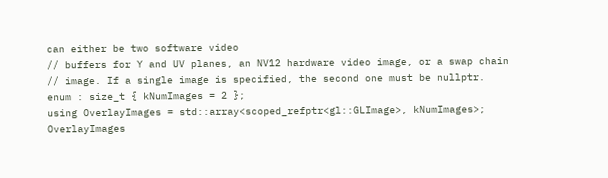can either be two software video
// buffers for Y and UV planes, an NV12 hardware video image, or a swap chain
// image. If a single image is specified, the second one must be nullptr.
enum : size_t { kNumImages = 2 };
using OverlayImages = std::array<scoped_refptr<gl::GLImage>, kNumImages>;
OverlayImages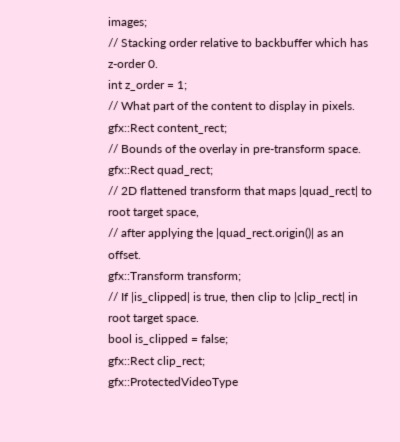images;
// Stacking order relative to backbuffer which has z-order 0.
int z_order = 1;
// What part of the content to display in pixels.
gfx::Rect content_rect;
// Bounds of the overlay in pre-transform space.
gfx::Rect quad_rect;
// 2D flattened transform that maps |quad_rect| to root target space,
// after applying the |quad_rect.origin()| as an offset.
gfx::Transform transform;
// If |is_clipped| is true, then clip to |clip_rect| in root target space.
bool is_clipped = false;
gfx::Rect clip_rect;
gfx::ProtectedVideoType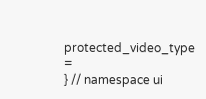protected_video_type =
} // namespace ui